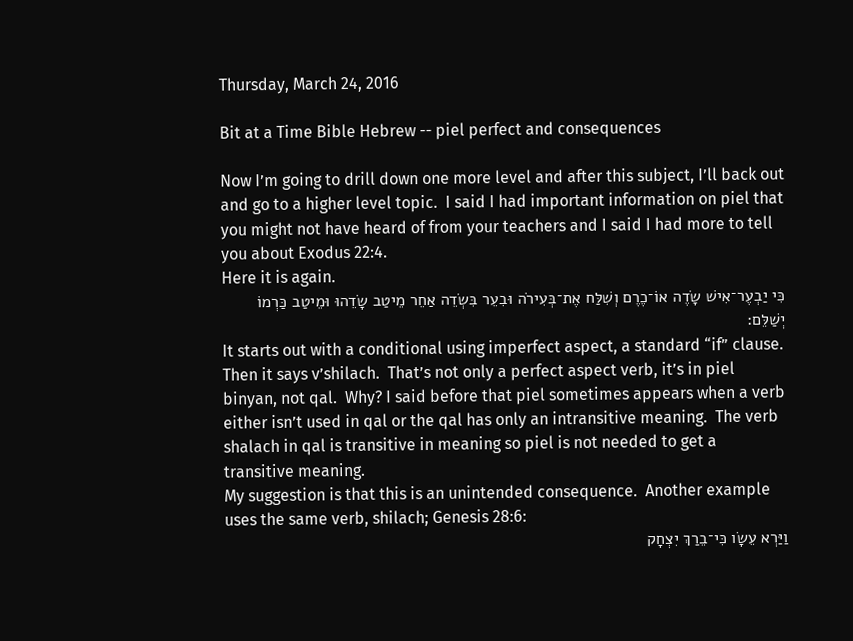Thursday, March 24, 2016

Bit at a Time Bible Hebrew -- piel perfect and consequences

Now I’m going to drill down one more level and after this subject, I’ll back out and go to a higher level topic.  I said I had important information on piel that you might not have heard of from your teachers and I said I had more to tell you about Exodus 22:4.
Here it is again.
כִּי יַבְעֶר־אִישׁ שָׂדֶה אוֹ־כֶרֶם וְשִׁלַּח אֶת־בְּעִירֹה וּבִעֵר בִּשְׂדֵה אַחֵר מֵיטַב שָׂדֵהוּ וּמֵיטַב כַּרְמוֹ יְשַׁלֵּם:
It starts out with a conditional using imperfect aspect, a standard “if” clause.
Then it says v’shilach.  That’s not only a perfect aspect verb, it’s in piel binyan, not qal.  Why? I said before that piel sometimes appears when a verb either isn’t used in qal or the qal has only an intransitive meaning.  The verb shalach in qal is transitive in meaning so piel is not needed to get a transitive meaning.
My suggestion is that this is an unintended consequence.  Another example uses the same verb, shilach; Genesis 28:6:
וַיַּרְא עֵשָׂו כִּי־בֵרַךְ יִצְחָק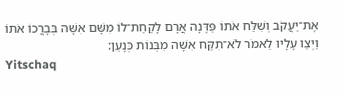אֶת־יַעֲקֹב וְשִׁלַּח אֹתוֹ פַּדֶּנָה אֲרָם לָקַחַת־לוֹ מִשָּׁם אִשָּׁה בְּבָרֲכוֹ אֹתוֹ וַיְצַו עָלָיו לֵאמֹר לֹא־תִקַּח אִשָּׁה מִבְּנוֹת כְּנָעַן:
Yitschaq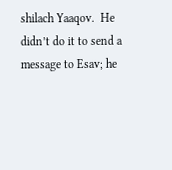shilach Yaaqov.  He didn’t do it to send a message to Esav; he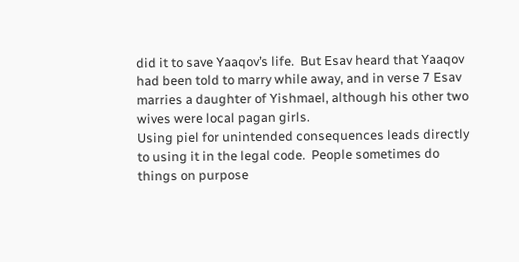did it to save Yaaqov’s life.  But Esav heard that Yaaqov had been told to marry while away, and in verse 7 Esav marries a daughter of Yishmael, although his other two wives were local pagan girls.
Using piel for unintended consequences leads directly to using it in the legal code.  People sometimes do things on purpose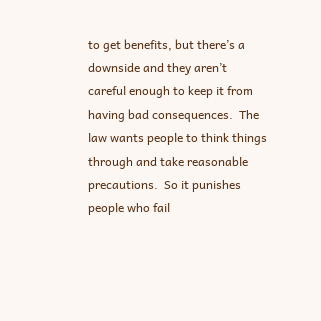to get benefits, but there’s a downside and they aren’t careful enough to keep it from having bad consequences.  The law wants people to think things through and take reasonable precautions.  So it punishes people who fail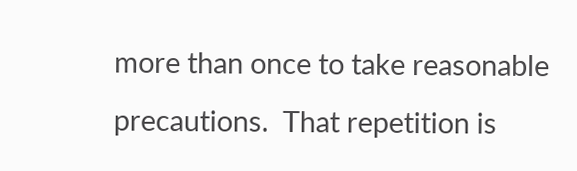more than once to take reasonable precautions.  That repetition is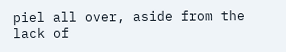piel all over, aside from the lack of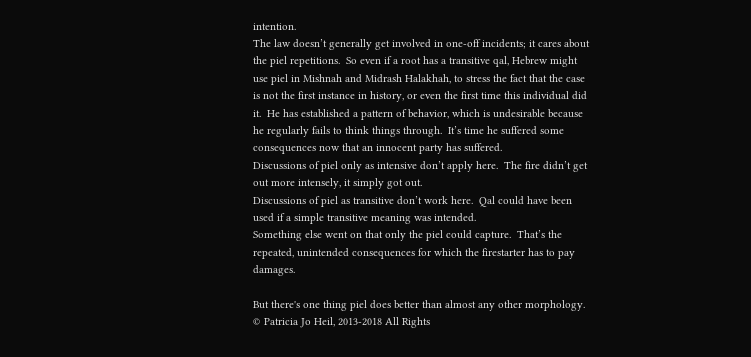intention.
The law doesn’t generally get involved in one-off incidents; it cares about the piel repetitions.  So even if a root has a transitive qal, Hebrew might use piel in Mishnah and Midrash Halakhah, to stress the fact that the case is not the first instance in history, or even the first time this individual did it.  He has established a pattern of behavior, which is undesirable because he regularly fails to think things through.  It’s time he suffered some consequences now that an innocent party has suffered.
Discussions of piel only as intensive don’t apply here.  The fire didn’t get out more intensely, it simply got out.
Discussions of piel as transitive don’t work here.  Qal could have been used if a simple transitive meaning was intended.
Something else went on that only the piel could capture.  That’s the repeated, unintended consequences for which the firestarter has to pay damages.

But there's one thing piel does better than almost any other morphology.
© Patricia Jo Heil, 2013-2018 All Rights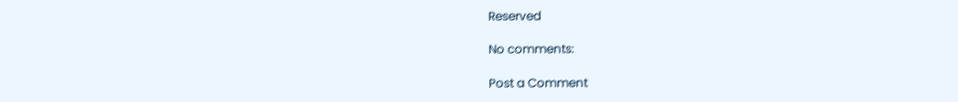Reserved

No comments:

Post a Comment